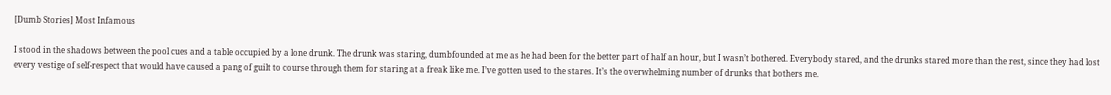[Dumb Stories] Most Infamous

I stood in the shadows between the pool cues and a table occupied by a lone drunk. The drunk was staring, dumbfounded at me as he had been for the better part of half an hour, but I wasn’t bothered. Everybody stared, and the drunks stared more than the rest, since they had lost every vestige of self-respect that would have caused a pang of guilt to course through them for staring at a freak like me. I’ve gotten used to the stares. It’s the overwhelming number of drunks that bothers me.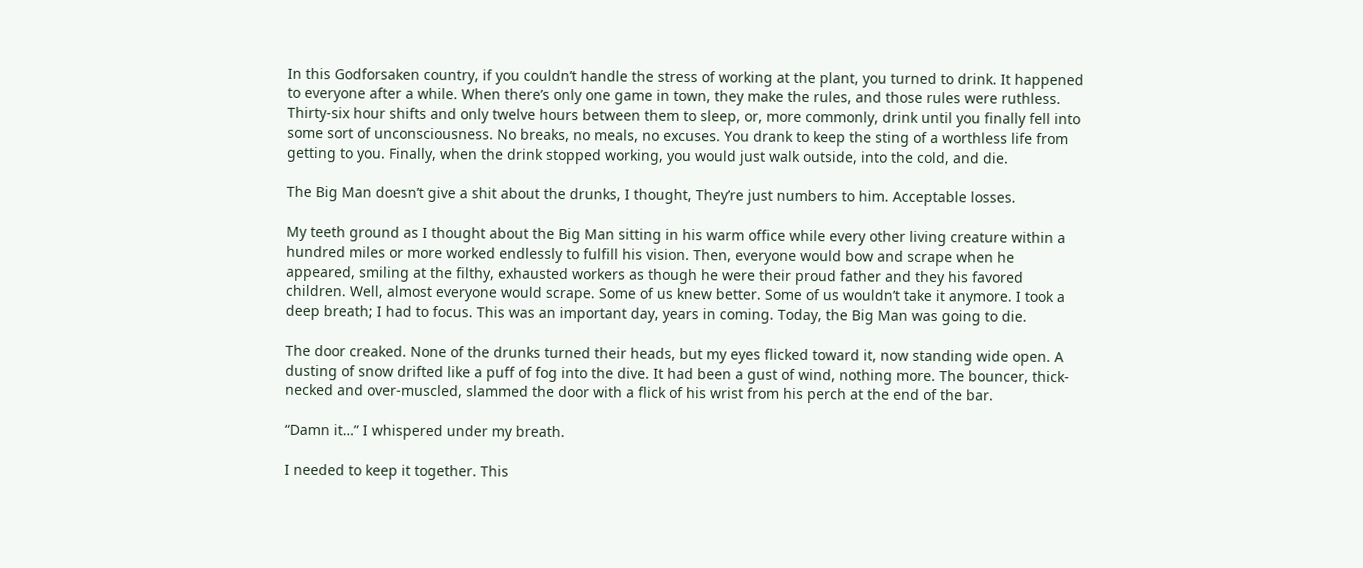In this Godforsaken country, if you couldn’t handle the stress of working at the plant, you turned to drink. It happened to everyone after a while. When there’s only one game in town, they make the rules, and those rules were ruthless. Thirty-six hour shifts and only twelve hours between them to sleep, or, more commonly, drink until you finally fell into some sort of unconsciousness. No breaks, no meals, no excuses. You drank to keep the sting of a worthless life from getting to you. Finally, when the drink stopped working, you would just walk outside, into the cold, and die.

The Big Man doesn’t give a shit about the drunks, I thought, They’re just numbers to him. Acceptable losses.

My teeth ground as I thought about the Big Man sitting in his warm office while every other living creature within a hundred miles or more worked endlessly to fulfill his vision. Then, everyone would bow and scrape when he appeared, smiling at the filthy, exhausted workers as though he were their proud father and they his favored children. Well, almost everyone would scrape. Some of us knew better. Some of us wouldn’t take it anymore. I took a deep breath; I had to focus. This was an important day, years in coming. Today, the Big Man was going to die.

The door creaked. None of the drunks turned their heads, but my eyes flicked toward it, now standing wide open. A dusting of snow drifted like a puff of fog into the dive. It had been a gust of wind, nothing more. The bouncer, thick-necked and over-muscled, slammed the door with a flick of his wrist from his perch at the end of the bar.

“Damn it…” I whispered under my breath.

I needed to keep it together. This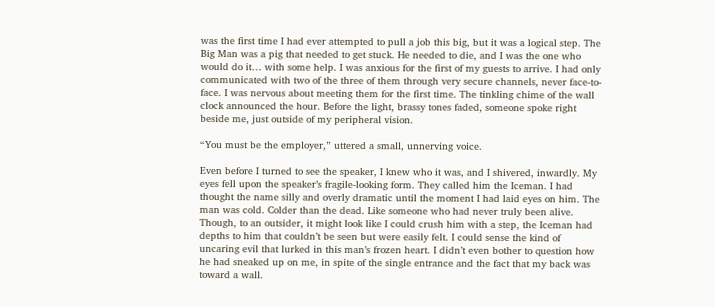was the first time I had ever attempted to pull a job this big, but it was a logical step. The Big Man was a pig that needed to get stuck. He needed to die, and I was the one who would do it… with some help. I was anxious for the first of my guests to arrive. I had only communicated with two of the three of them through very secure channels, never face-to-face. I was nervous about meeting them for the first time. The tinkling chime of the wall clock announced the hour. Before the light, brassy tones faded, someone spoke right beside me, just outside of my peripheral vision.

“You must be the employer,” uttered a small, unnerving voice.

Even before I turned to see the speaker, I knew who it was, and I shivered, inwardly. My eyes fell upon the speaker’s fragile-looking form. They called him the Iceman. I had thought the name silly and overly dramatic until the moment I had laid eyes on him. The man was cold. Colder than the dead. Like someone who had never truly been alive. Though, to an outsider, it might look like I could crush him with a step, the Iceman had depths to him that couldn’t be seen but were easily felt. I could sense the kind of uncaring evil that lurked in this man’s frozen heart. I didn’t even bother to question how he had sneaked up on me, in spite of the single entrance and the fact that my back was toward a wall.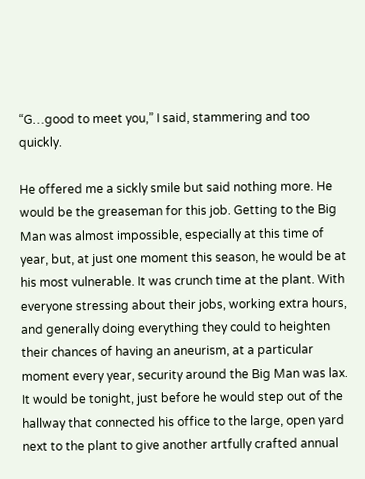“G…good to meet you,” I said, stammering and too quickly.

He offered me a sickly smile but said nothing more. He would be the greaseman for this job. Getting to the Big Man was almost impossible, especially at this time of year, but, at just one moment this season, he would be at his most vulnerable. It was crunch time at the plant. With everyone stressing about their jobs, working extra hours, and generally doing everything they could to heighten their chances of having an aneurism, at a particular moment every year, security around the Big Man was lax. It would be tonight, just before he would step out of the hallway that connected his office to the large, open yard next to the plant to give another artfully crafted annual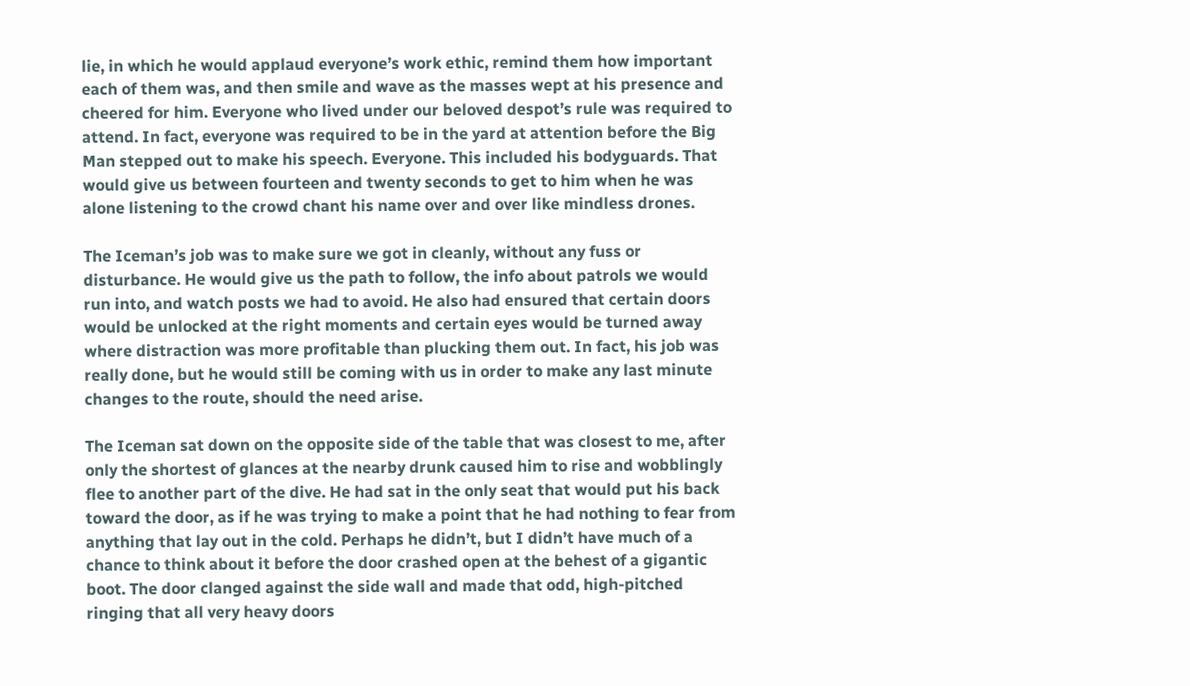lie, in which he would applaud everyone’s work ethic, remind them how important each of them was, and then smile and wave as the masses wept at his presence and cheered for him. Everyone who lived under our beloved despot’s rule was required to attend. In fact, everyone was required to be in the yard at attention before the Big Man stepped out to make his speech. Everyone. This included his bodyguards. That would give us between fourteen and twenty seconds to get to him when he was alone listening to the crowd chant his name over and over like mindless drones.

The Iceman’s job was to make sure we got in cleanly, without any fuss or disturbance. He would give us the path to follow, the info about patrols we would run into, and watch posts we had to avoid. He also had ensured that certain doors would be unlocked at the right moments and certain eyes would be turned away where distraction was more profitable than plucking them out. In fact, his job was really done, but he would still be coming with us in order to make any last minute changes to the route, should the need arise.

The Iceman sat down on the opposite side of the table that was closest to me, after only the shortest of glances at the nearby drunk caused him to rise and wobblingly flee to another part of the dive. He had sat in the only seat that would put his back toward the door, as if he was trying to make a point that he had nothing to fear from anything that lay out in the cold. Perhaps he didn’t, but I didn’t have much of a chance to think about it before the door crashed open at the behest of a gigantic boot. The door clanged against the side wall and made that odd, high-pitched ringing that all very heavy doors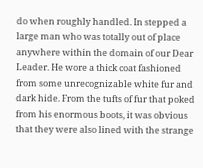do when roughly handled. In stepped a large man who was totally out of place anywhere within the domain of our Dear Leader. He wore a thick coat fashioned from some unrecognizable white fur and dark hide. From the tufts of fur that poked from his enormous boots, it was obvious that they were also lined with the strange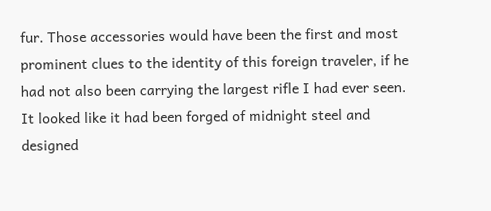fur. Those accessories would have been the first and most prominent clues to the identity of this foreign traveler, if he had not also been carrying the largest rifle I had ever seen. It looked like it had been forged of midnight steel and designed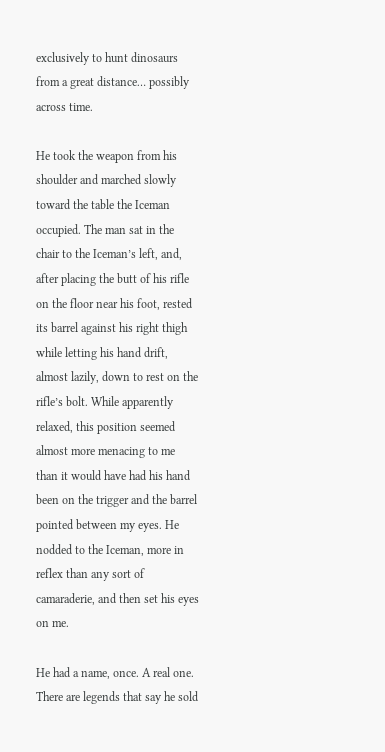exclusively to hunt dinosaurs from a great distance… possibly across time.

He took the weapon from his shoulder and marched slowly toward the table the Iceman occupied. The man sat in the chair to the Iceman’s left, and, after placing the butt of his rifle on the floor near his foot, rested its barrel against his right thigh while letting his hand drift, almost lazily, down to rest on the rifle’s bolt. While apparently relaxed, this position seemed almost more menacing to me than it would have had his hand been on the trigger and the barrel pointed between my eyes. He nodded to the Iceman, more in reflex than any sort of camaraderie, and then set his eyes on me.

He had a name, once. A real one. There are legends that say he sold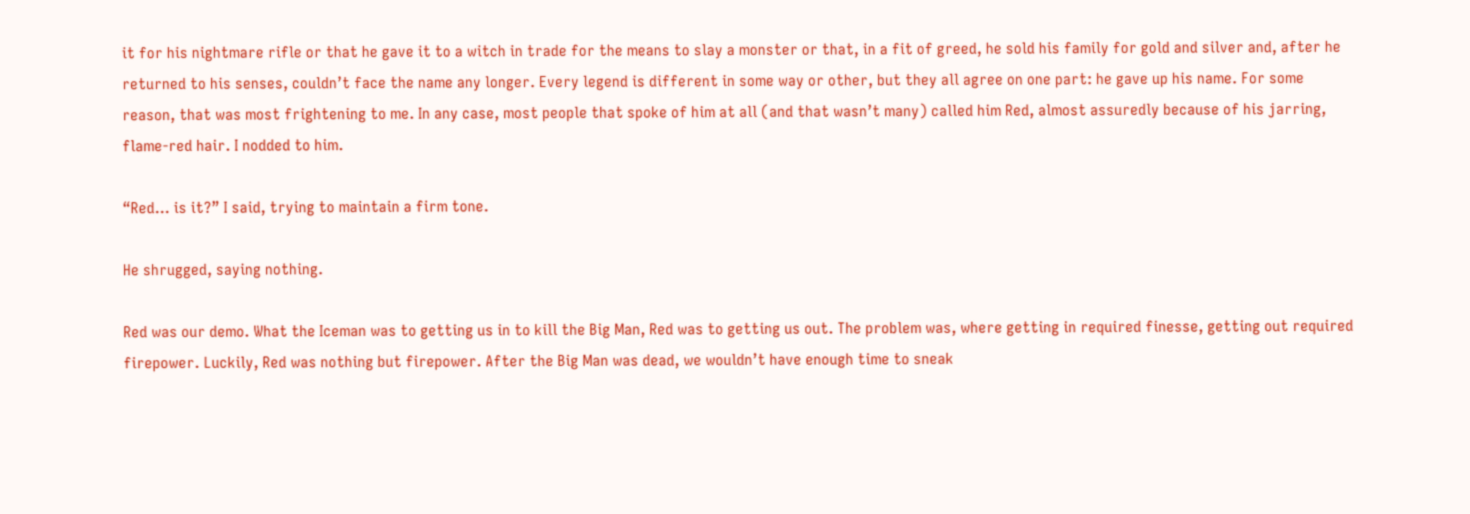it for his nightmare rifle or that he gave it to a witch in trade for the means to slay a monster or that, in a fit of greed, he sold his family for gold and silver and, after he returned to his senses, couldn’t face the name any longer. Every legend is different in some way or other, but they all agree on one part: he gave up his name. For some reason, that was most frightening to me. In any case, most people that spoke of him at all (and that wasn’t many) called him Red, almost assuredly because of his jarring, flame-red hair. I nodded to him.

“Red… is it?” I said, trying to maintain a firm tone.

He shrugged, saying nothing.

Red was our demo. What the Iceman was to getting us in to kill the Big Man, Red was to getting us out. The problem was, where getting in required finesse, getting out required firepower. Luckily, Red was nothing but firepower. After the Big Man was dead, we wouldn’t have enough time to sneak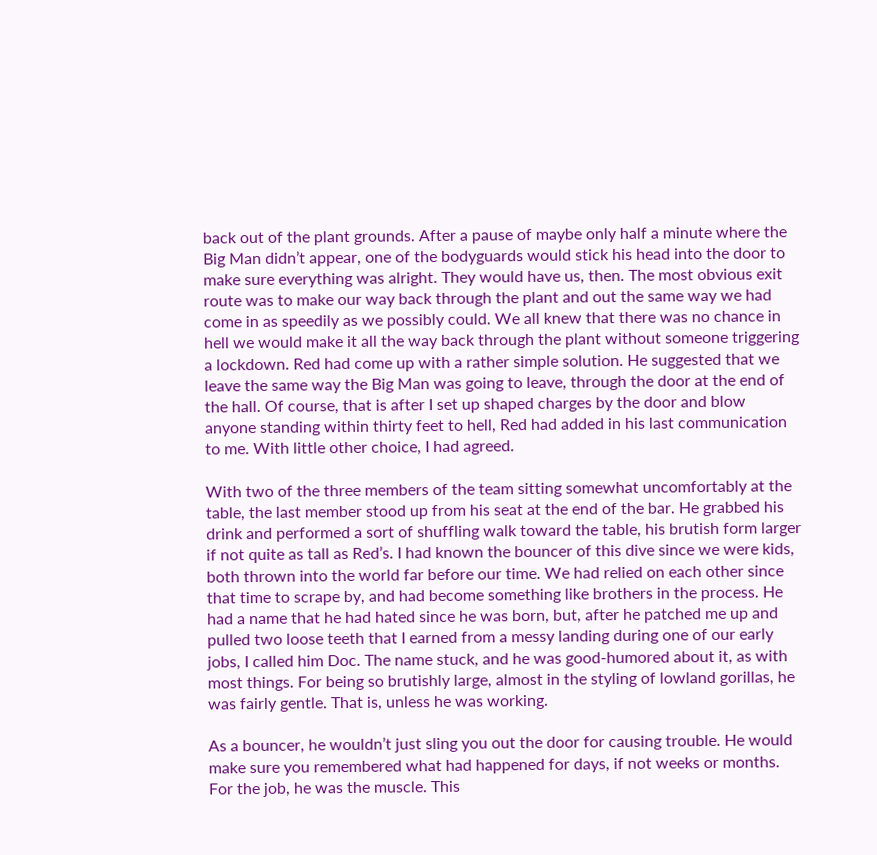back out of the plant grounds. After a pause of maybe only half a minute where the Big Man didn’t appear, one of the bodyguards would stick his head into the door to make sure everything was alright. They would have us, then. The most obvious exit route was to make our way back through the plant and out the same way we had come in as speedily as we possibly could. We all knew that there was no chance in hell we would make it all the way back through the plant without someone triggering a lockdown. Red had come up with a rather simple solution. He suggested that we leave the same way the Big Man was going to leave, through the door at the end of the hall. Of course, that is after I set up shaped charges by the door and blow anyone standing within thirty feet to hell, Red had added in his last communication to me. With little other choice, I had agreed.

With two of the three members of the team sitting somewhat uncomfortably at the table, the last member stood up from his seat at the end of the bar. He grabbed his drink and performed a sort of shuffling walk toward the table, his brutish form larger if not quite as tall as Red’s. I had known the bouncer of this dive since we were kids, both thrown into the world far before our time. We had relied on each other since that time to scrape by, and had become something like brothers in the process. He had a name that he had hated since he was born, but, after he patched me up and pulled two loose teeth that I earned from a messy landing during one of our early jobs, I called him Doc. The name stuck, and he was good-humored about it, as with most things. For being so brutishly large, almost in the styling of lowland gorillas, he was fairly gentle. That is, unless he was working.

As a bouncer, he wouldn’t just sling you out the door for causing trouble. He would make sure you remembered what had happened for days, if not weeks or months. For the job, he was the muscle. This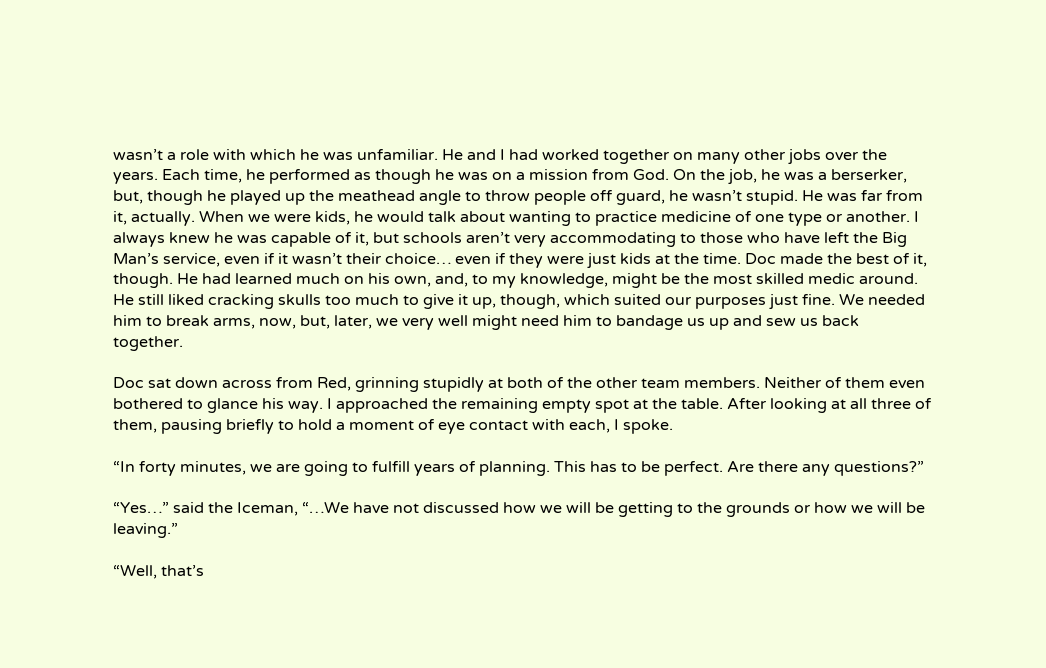wasn’t a role with which he was unfamiliar. He and I had worked together on many other jobs over the years. Each time, he performed as though he was on a mission from God. On the job, he was a berserker, but, though he played up the meathead angle to throw people off guard, he wasn’t stupid. He was far from it, actually. When we were kids, he would talk about wanting to practice medicine of one type or another. I always knew he was capable of it, but schools aren’t very accommodating to those who have left the Big Man’s service, even if it wasn’t their choice… even if they were just kids at the time. Doc made the best of it, though. He had learned much on his own, and, to my knowledge, might be the most skilled medic around. He still liked cracking skulls too much to give it up, though, which suited our purposes just fine. We needed him to break arms, now, but, later, we very well might need him to bandage us up and sew us back together.

Doc sat down across from Red, grinning stupidly at both of the other team members. Neither of them even bothered to glance his way. I approached the remaining empty spot at the table. After looking at all three of them, pausing briefly to hold a moment of eye contact with each, I spoke.

“In forty minutes, we are going to fulfill years of planning. This has to be perfect. Are there any questions?”

“Yes…” said the Iceman, “…We have not discussed how we will be getting to the grounds or how we will be leaving.”

“Well, that’s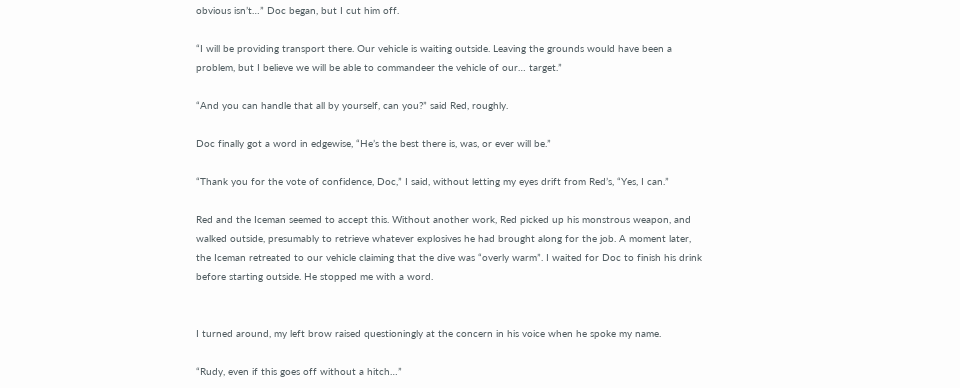obvious isn’t…” Doc began, but I cut him off.

“I will be providing transport there. Our vehicle is waiting outside. Leaving the grounds would have been a problem, but I believe we will be able to commandeer the vehicle of our… target.”

“And you can handle that all by yourself, can you?” said Red, roughly.

Doc finally got a word in edgewise, “He’s the best there is, was, or ever will be.”

“Thank you for the vote of confidence, Doc,” I said, without letting my eyes drift from Red’s, “Yes, I can.”

Red and the Iceman seemed to accept this. Without another work, Red picked up his monstrous weapon, and walked outside, presumably to retrieve whatever explosives he had brought along for the job. A moment later, the Iceman retreated to our vehicle claiming that the dive was “overly warm”. I waited for Doc to finish his drink before starting outside. He stopped me with a word.


I turned around, my left brow raised questioningly at the concern in his voice when he spoke my name.

“Rudy, even if this goes off without a hitch…”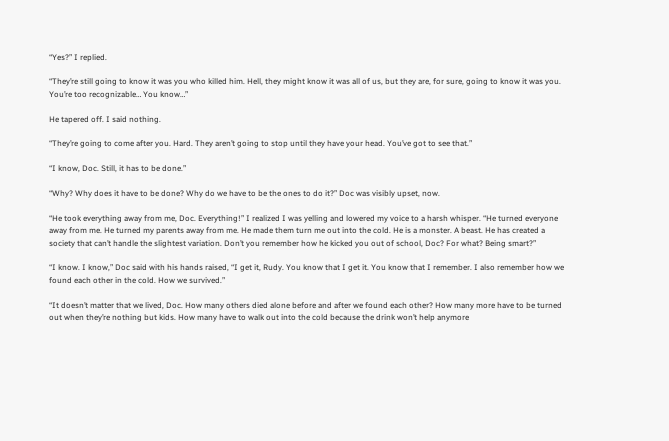“Yes?” I replied.

“They’re still going to know it was you who killed him. Hell, they might know it was all of us, but they are, for sure, going to know it was you. You’re too recognizable… You know…”

He tapered off. I said nothing.

“They’re going to come after you. Hard. They aren’t going to stop until they have your head. You’ve got to see that.”

“I know, Doc. Still, it has to be done.”

“Why? Why does it have to be done? Why do we have to be the ones to do it?” Doc was visibly upset, now.

“He took everything away from me, Doc. Everything!” I realized I was yelling and lowered my voice to a harsh whisper. “He turned everyone away from me. He turned my parents away from me. He made them turn me out into the cold. He is a monster. A beast. He has created a society that can’t handle the slightest variation. Don’t you remember how he kicked you out of school, Doc? For what? Being smart?”

“I know. I know,” Doc said with his hands raised, “I get it, Rudy. You know that I get it. You know that I remember. I also remember how we found each other in the cold. How we survived.”

“It doesn’t matter that we lived, Doc. How many others died alone before and after we found each other? How many more have to be turned out when they’re nothing but kids. How many have to walk out into the cold because the drink won’t help anymore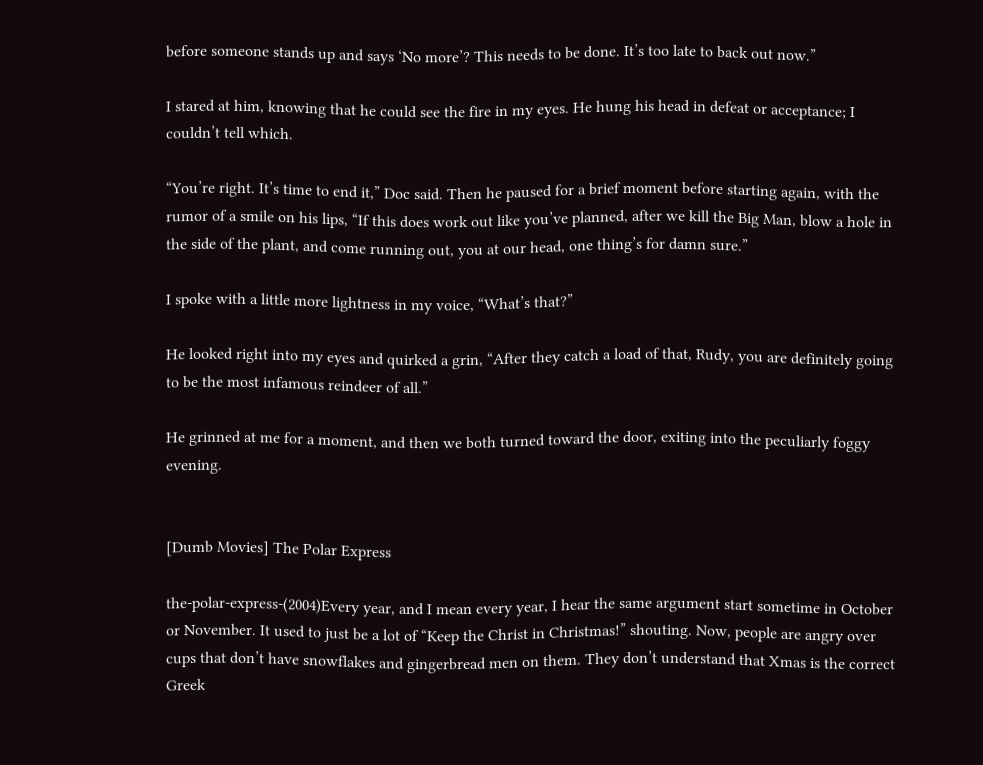before someone stands up and says ‘No more’? This needs to be done. It’s too late to back out now.”

I stared at him, knowing that he could see the fire in my eyes. He hung his head in defeat or acceptance; I couldn’t tell which.

“You’re right. It’s time to end it,” Doc said. Then he paused for a brief moment before starting again, with the rumor of a smile on his lips, “If this does work out like you’ve planned, after we kill the Big Man, blow a hole in the side of the plant, and come running out, you at our head, one thing’s for damn sure.”

I spoke with a little more lightness in my voice, “What’s that?”

He looked right into my eyes and quirked a grin, “After they catch a load of that, Rudy, you are definitely going to be the most infamous reindeer of all.”

He grinned at me for a moment, and then we both turned toward the door, exiting into the peculiarly foggy evening.


[Dumb Movies] The Polar Express

the-polar-express-(2004)Every year, and I mean every year, I hear the same argument start sometime in October or November. It used to just be a lot of “Keep the Christ in Christmas!” shouting. Now, people are angry over cups that don’t have snowflakes and gingerbread men on them. They don’t understand that Xmas is the correct Greek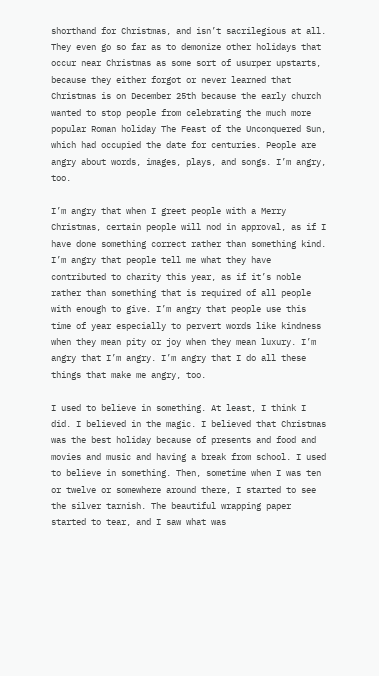shorthand for Christmas, and isn’t sacrilegious at all. They even go so far as to demonize other holidays that occur near Christmas as some sort of usurper upstarts, because they either forgot or never learned that Christmas is on December 25th because the early church wanted to stop people from celebrating the much more popular Roman holiday The Feast of the Unconquered Sun, which had occupied the date for centuries. People are angry about words, images, plays, and songs. I’m angry, too.

I’m angry that when I greet people with a Merry Christmas, certain people will nod in approval, as if I have done something correct rather than something kind. I’m angry that people tell me what they have contributed to charity this year, as if it’s noble rather than something that is required of all people with enough to give. I’m angry that people use this time of year especially to pervert words like kindness when they mean pity or joy when they mean luxury. I’m angry that I’m angry. I’m angry that I do all these things that make me angry, too.

I used to believe in something. At least, I think I did. I believed in the magic. I believed that Christmas was the best holiday because of presents and food and movies and music and having a break from school. I used to believe in something. Then, sometime when I was ten or twelve or somewhere around there, I started to see the silver tarnish. The beautiful wrapping paper started to tear, and I saw what was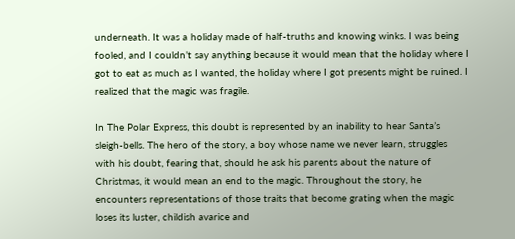underneath. It was a holiday made of half-truths and knowing winks. I was being fooled, and I couldn’t say anything because it would mean that the holiday where I got to eat as much as I wanted, the holiday where I got presents might be ruined. I realized that the magic was fragile.

In The Polar Express, this doubt is represented by an inability to hear Santa’s sleigh-bells. The hero of the story, a boy whose name we never learn, struggles with his doubt, fearing that, should he ask his parents about the nature of Christmas, it would mean an end to the magic. Throughout the story, he encounters representations of those traits that become grating when the magic loses its luster, childish avarice and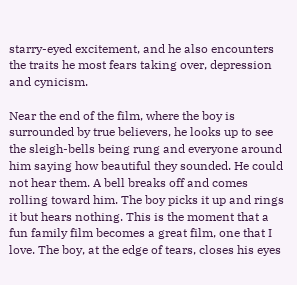starry-eyed excitement, and he also encounters the traits he most fears taking over, depression and cynicism.

Near the end of the film, where the boy is surrounded by true believers, he looks up to see the sleigh-bells being rung and everyone around him saying how beautiful they sounded. He could not hear them. A bell breaks off and comes rolling toward him. The boy picks it up and rings it but hears nothing. This is the moment that a fun family film becomes a great film, one that I love. The boy, at the edge of tears, closes his eyes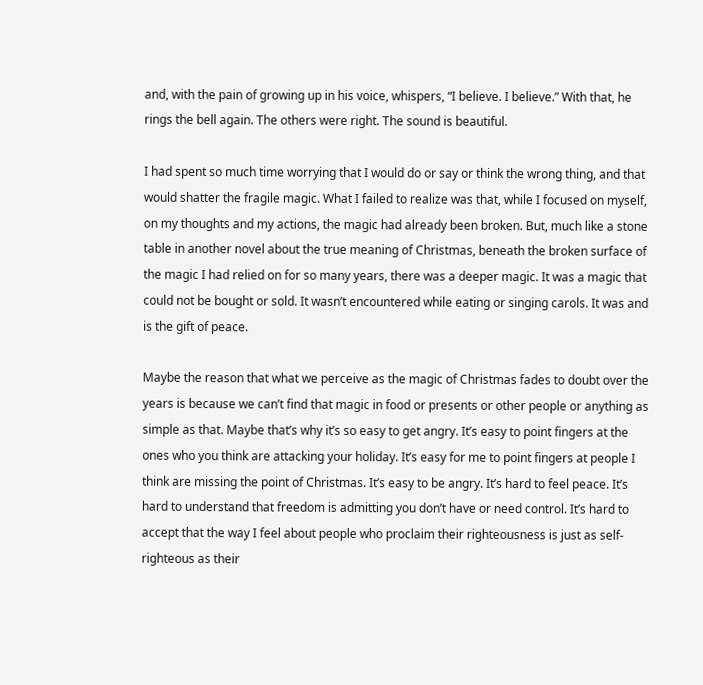and, with the pain of growing up in his voice, whispers, “I believe. I believe.” With that, he rings the bell again. The others were right. The sound is beautiful.

I had spent so much time worrying that I would do or say or think the wrong thing, and that would shatter the fragile magic. What I failed to realize was that, while I focused on myself, on my thoughts and my actions, the magic had already been broken. But, much like a stone table in another novel about the true meaning of Christmas, beneath the broken surface of the magic I had relied on for so many years, there was a deeper magic. It was a magic that could not be bought or sold. It wasn’t encountered while eating or singing carols. It was and is the gift of peace.

Maybe the reason that what we perceive as the magic of Christmas fades to doubt over the years is because we can’t find that magic in food or presents or other people or anything as simple as that. Maybe that’s why it’s so easy to get angry. It’s easy to point fingers at the ones who you think are attacking your holiday. It’s easy for me to point fingers at people I think are missing the point of Christmas. It’s easy to be angry. It’s hard to feel peace. It’s hard to understand that freedom is admitting you don’t have or need control. It’s hard to accept that the way I feel about people who proclaim their righteousness is just as self-righteous as their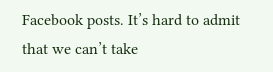Facebook posts. It’s hard to admit that we can’t take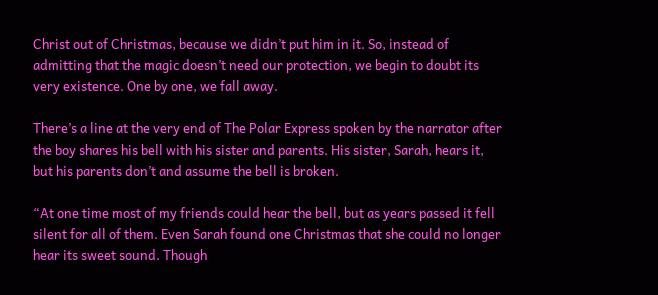Christ out of Christmas, because we didn’t put him in it. So, instead of admitting that the magic doesn’t need our protection, we begin to doubt its very existence. One by one, we fall away.

There’s a line at the very end of The Polar Express spoken by the narrator after the boy shares his bell with his sister and parents. His sister, Sarah, hears it, but his parents don’t and assume the bell is broken.

“At one time most of my friends could hear the bell, but as years passed it fell silent for all of them. Even Sarah found one Christmas that she could no longer hear its sweet sound. Though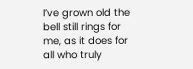I’ve grown old the bell still rings for me, as it does for all who truly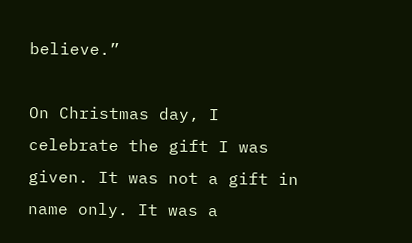believe.”

On Christmas day, I celebrate the gift I was given. It was not a gift in name only. It was a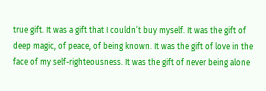true gift. It was a gift that I couldn’t buy myself. It was the gift of deep magic, of peace, of being known. It was the gift of love in the face of my self-righteousness. It was the gift of never being alone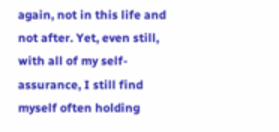again, not in this life and not after. Yet, even still, with all of my self-assurance, I still find myself often holding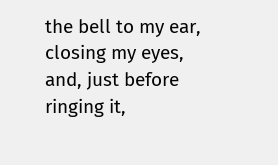the bell to my ear, closing my eyes, and, just before ringing it,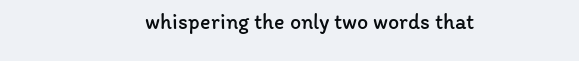whispering the only two words that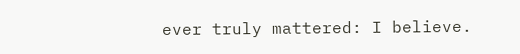ever truly mattered: I believe.